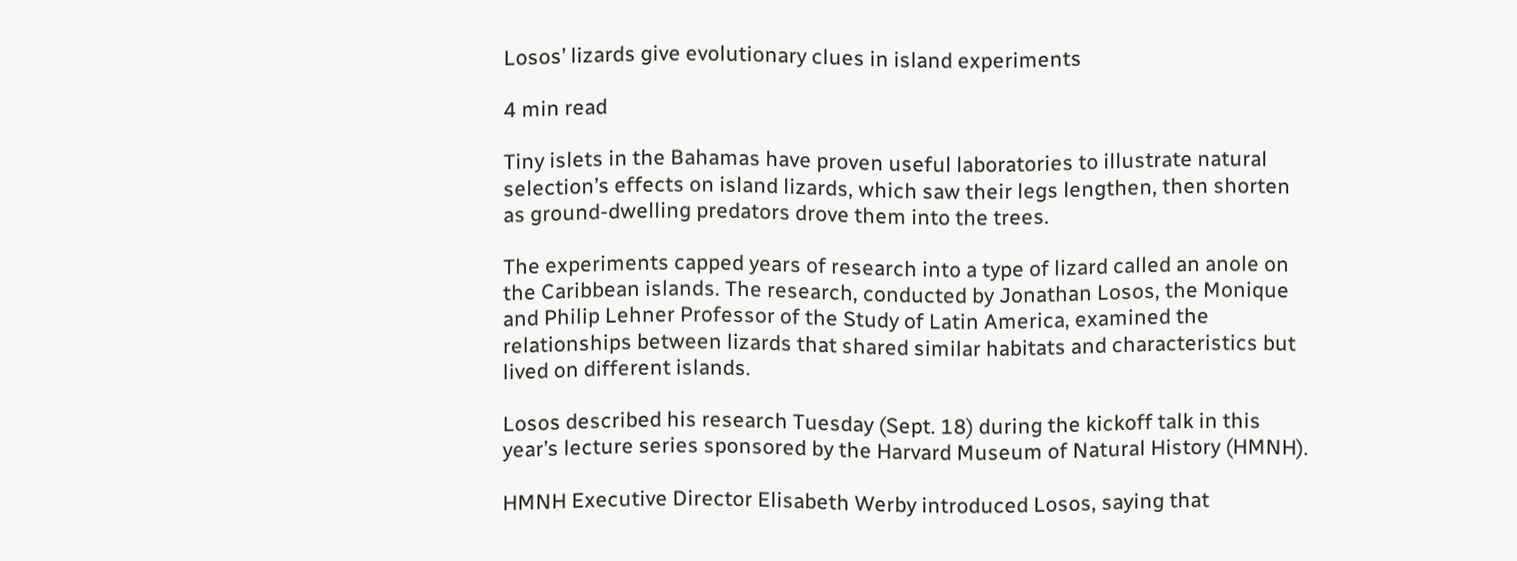Losos’ lizards give evolutionary clues in island experiments

4 min read

Tiny islets in the Bahamas have proven useful laboratories to illustrate natural selection’s effects on island lizards, which saw their legs lengthen, then shorten as ground-dwelling predators drove them into the trees.

The experiments capped years of research into a type of lizard called an anole on the Caribbean islands. The research, conducted by Jonathan Losos, the Monique and Philip Lehner Professor of the Study of Latin America, examined the relationships between lizards that shared similar habitats and characteristics but lived on different islands.

Losos described his research Tuesday (Sept. 18) during the kickoff talk in this year’s lecture series sponsored by the Harvard Museum of Natural History (HMNH).

HMNH Executive Director Elisabeth Werby introduced Losos, saying that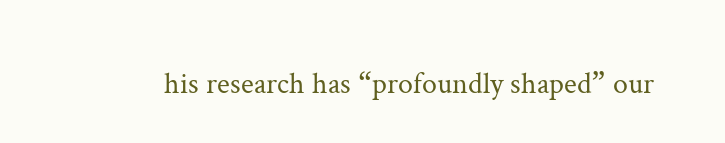his research has “profoundly shaped” our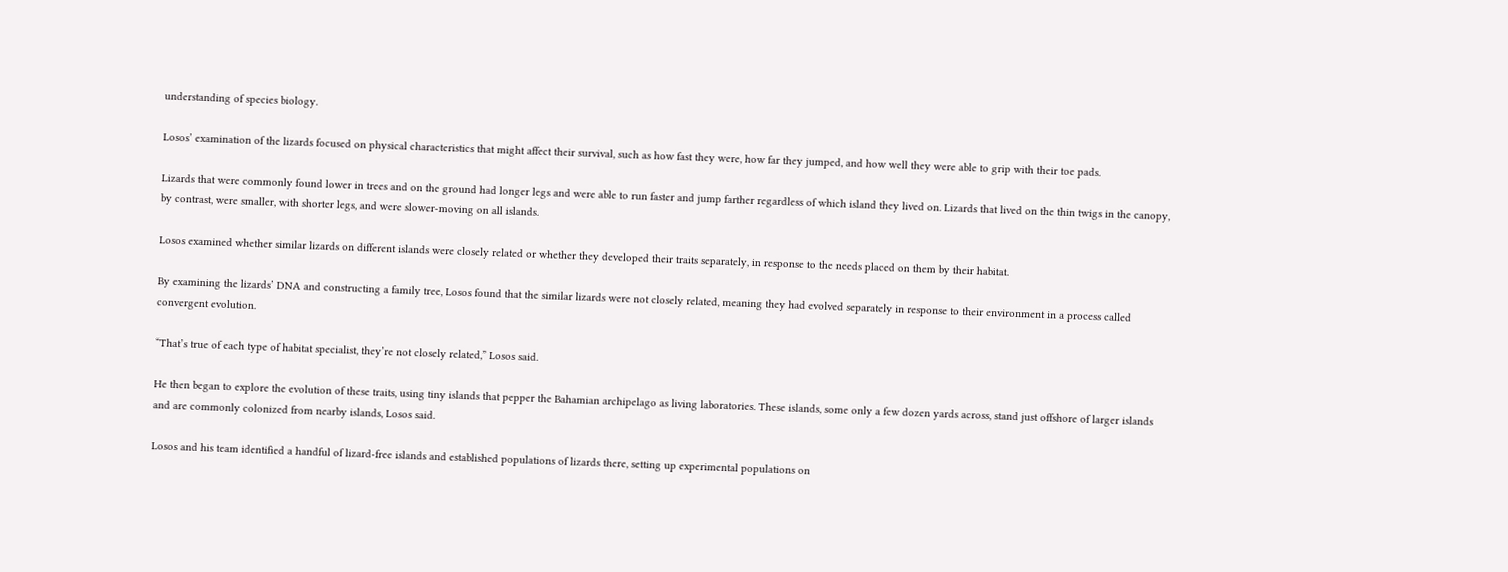understanding of species biology.

Losos’ examination of the lizards focused on physical characteristics that might affect their survival, such as how fast they were, how far they jumped, and how well they were able to grip with their toe pads.

Lizards that were commonly found lower in trees and on the ground had longer legs and were able to run faster and jump farther regardless of which island they lived on. Lizards that lived on the thin twigs in the canopy, by contrast, were smaller, with shorter legs, and were slower-moving on all islands.

Losos examined whether similar lizards on different islands were closely related or whether they developed their traits separately, in response to the needs placed on them by their habitat.

By examining the lizards’ DNA and constructing a family tree, Losos found that the similar lizards were not closely related, meaning they had evolved separately in response to their environment in a process called convergent evolution.

“That’s true of each type of habitat specialist, they’re not closely related,” Losos said.

He then began to explore the evolution of these traits, using tiny islands that pepper the Bahamian archipelago as living laboratories. These islands, some only a few dozen yards across, stand just offshore of larger islands and are commonly colonized from nearby islands, Losos said.

Losos and his team identified a handful of lizard-free islands and established populations of lizards there, setting up experimental populations on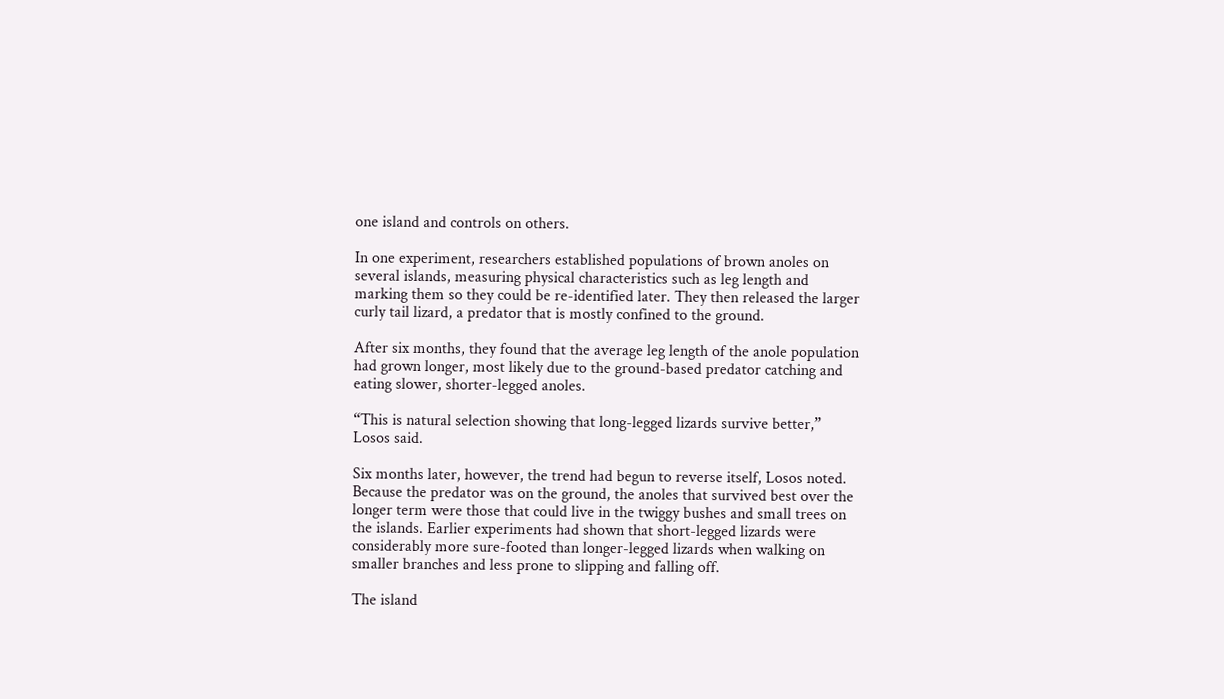one island and controls on others.

In one experiment, researchers established populations of brown anoles on several islands, measuring physical characteristics such as leg length and marking them so they could be re-identified later. They then released the larger curly tail lizard, a predator that is mostly confined to the ground.

After six months, they found that the average leg length of the anole population had grown longer, most likely due to the ground-based predator catching and eating slower, shorter-legged anoles.

“This is natural selection showing that long-legged lizards survive better,” Losos said.

Six months later, however, the trend had begun to reverse itself, Losos noted. Because the predator was on the ground, the anoles that survived best over the longer term were those that could live in the twiggy bushes and small trees on the islands. Earlier experiments had shown that short-legged lizards were considerably more sure-footed than longer-legged lizards when walking on smaller branches and less prone to slipping and falling off.

The island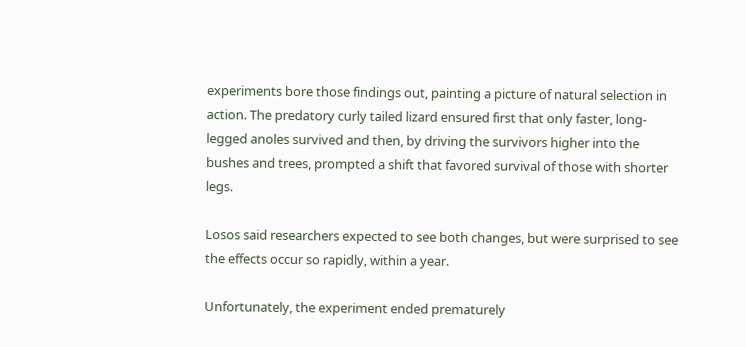experiments bore those findings out, painting a picture of natural selection in action. The predatory curly tailed lizard ensured first that only faster, long-legged anoles survived and then, by driving the survivors higher into the bushes and trees, prompted a shift that favored survival of those with shorter legs.

Losos said researchers expected to see both changes, but were surprised to see the effects occur so rapidly, within a year.

Unfortunately, the experiment ended prematurely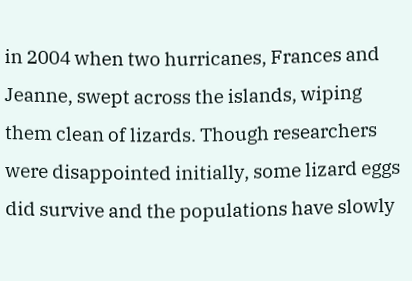in 2004 when two hurricanes, Frances and Jeanne, swept across the islands, wiping them clean of lizards. Though researchers were disappointed initially, some lizard eggs did survive and the populations have slowly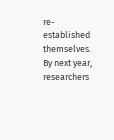re-established themselves. By next year, researchers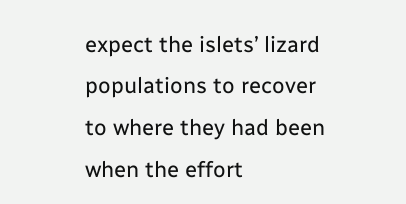expect the islets’ lizard populations to recover to where they had been when the effort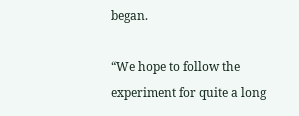began.

“We hope to follow the experiment for quite a long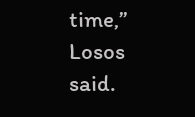time,” Losos said.